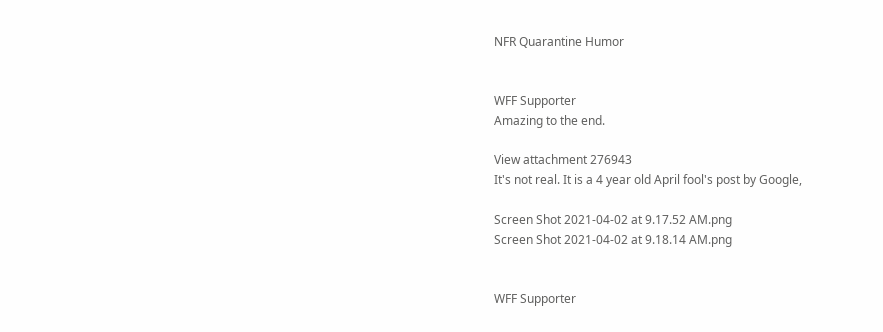NFR Quarantine Humor


WFF Supporter
Amazing to the end.

View attachment 276943
It's not real. It is a 4 year old April fool's post by Google,

Screen Shot 2021-04-02 at 9.17.52 AM.png
Screen Shot 2021-04-02 at 9.18.14 AM.png


WFF Supporter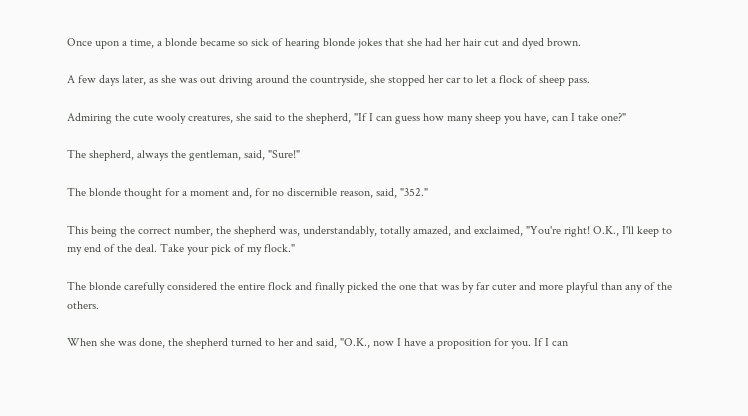Once upon a time, a blonde became so sick of hearing blonde jokes that she had her hair cut and dyed brown.

A few days later, as she was out driving around the countryside, she stopped her car to let a flock of sheep pass.

Admiring the cute wooly creatures, she said to the shepherd, "If I can guess how many sheep you have, can I take one?"

The shepherd, always the gentleman, said, "Sure!"

The blonde thought for a moment and, for no discernible reason, said, "352."

This being the correct number, the shepherd was, understandably, totally amazed, and exclaimed, "You're right! O.K., I'll keep to my end of the deal. Take your pick of my flock."

The blonde carefully considered the entire flock and finally picked the one that was by far cuter and more playful than any of the others.

When she was done, the shepherd turned to her and said, "O.K., now I have a proposition for you. If I can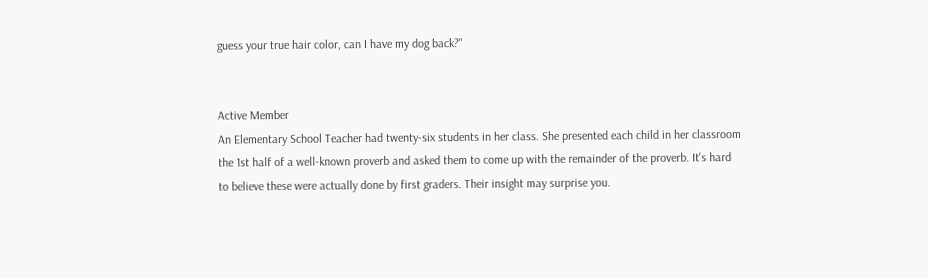guess your true hair color, can I have my dog back?"


Active Member
An Elementary School Teacher had twenty-six students in her class. She presented each child in her classroom the 1st half of a well-known proverb and asked them to come up with the remainder of the proverb. It's hard to believe these were actually done by first graders. Their insight may surprise you.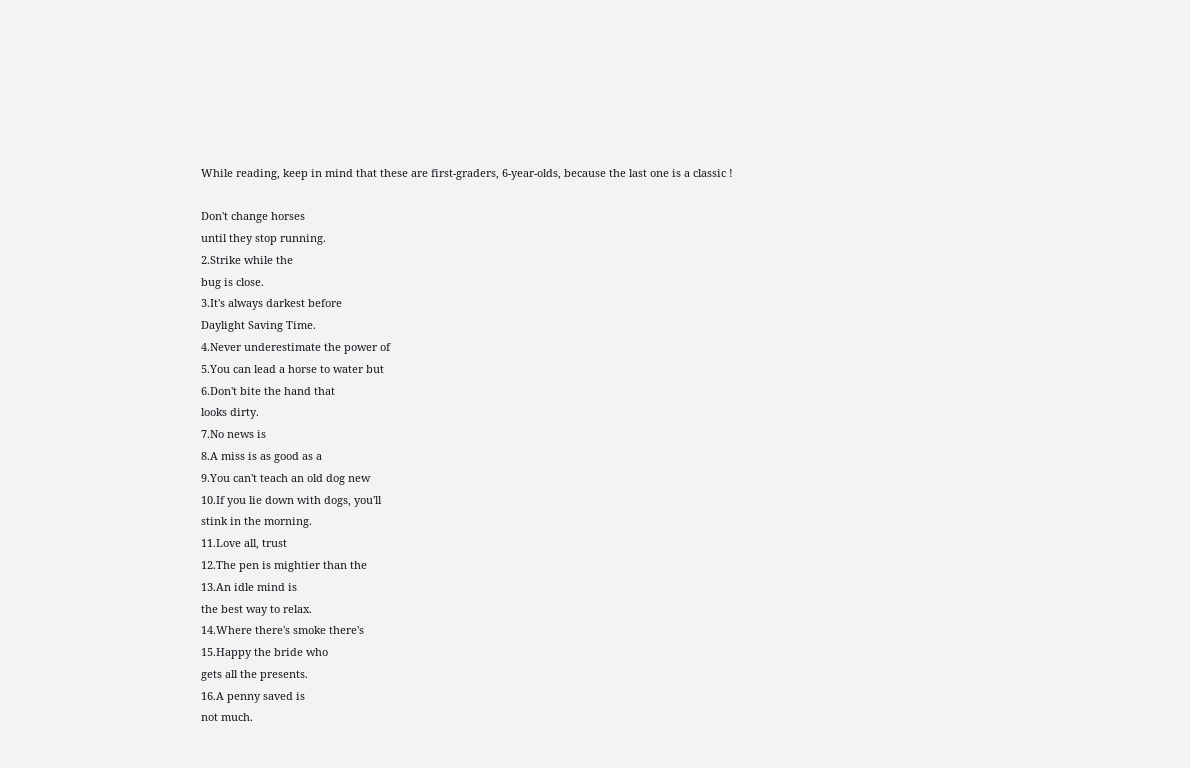While reading, keep in mind that these are first-graders, 6-year-olds, because the last one is a classic !

Don't change horses
until they stop running.
2.Strike while the
bug is close.
3.It's always darkest before
Daylight Saving Time.
4.Never underestimate the power of
5.You can lead a horse to water but
6.Don't bite the hand that
looks dirty.
7.No news is
8.A miss is as good as a
9.You can't teach an old dog new
10.If you lie down with dogs, you'll
stink in the morning.
11.Love all, trust
12.The pen is mightier than the
13.An idle mind is
the best way to relax.
14.Where there's smoke there's
15.Happy the bride who
gets all the presents.
16.A penny saved is
not much.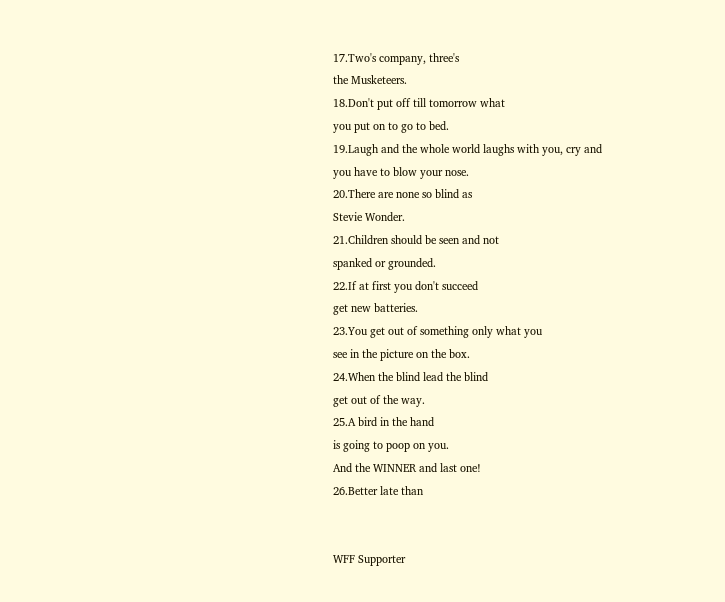17.Two's company, three's
the Musketeers.
18.Don't put off till tomorrow what
you put on to go to bed.
19.Laugh and the whole world laughs with you, cry and
you have to blow your nose.
20.There are none so blind as
Stevie Wonder.
21.Children should be seen and not
spanked or grounded.
22.If at first you don't succeed
get new batteries.
23.You get out of something only what you
see in the picture on the box.
24.When the blind lead the blind
get out of the way.
25.A bird in the hand
is going to poop on you.
And the WINNER and last one!
26.Better late than


WFF Supporter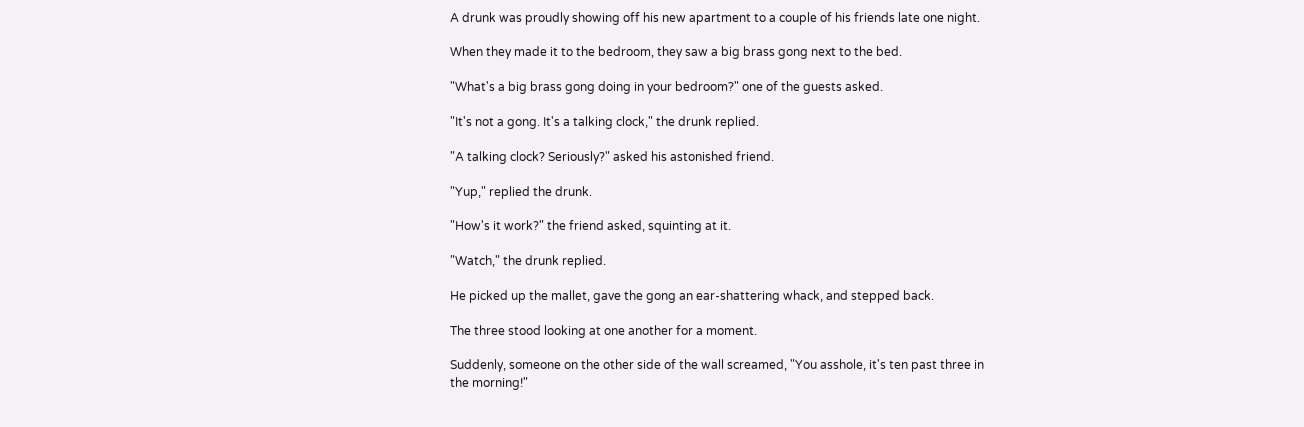A drunk was proudly showing off his new apartment to a couple of his friends late one night.

When they made it to the bedroom, they saw a big brass gong next to the bed.

"What's a big brass gong doing in your bedroom?" one of the guests asked.

"It's not a gong. It's a talking clock," the drunk replied.

"A talking clock? Seriously?" asked his astonished friend.

"Yup," replied the drunk.

"How's it work?" the friend asked, squinting at it.

"Watch," the drunk replied.

He picked up the mallet, gave the gong an ear-shattering whack, and stepped back.

The three stood looking at one another for a moment.

Suddenly, someone on the other side of the wall screamed, "You asshole, it's ten past three in the morning!"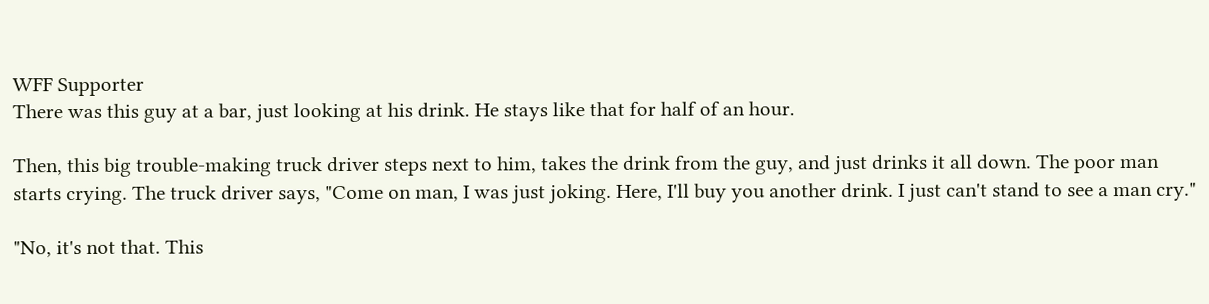WFF Supporter
There was this guy at a bar, just looking at his drink. He stays like that for half of an hour.

Then, this big trouble-making truck driver steps next to him, takes the drink from the guy, and just drinks it all down. The poor man starts crying. The truck driver says, "Come on man, I was just joking. Here, I'll buy you another drink. I just can't stand to see a man cry."

"No, it's not that. This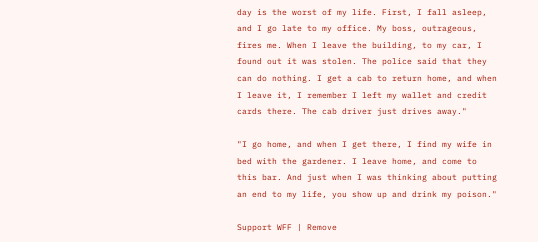day is the worst of my life. First, I fall asleep, and I go late to my office. My boss, outrageous, fires me. When I leave the building, to my car, I found out it was stolen. The police said that they can do nothing. I get a cab to return home, and when I leave it, I remember I left my wallet and credit cards there. The cab driver just drives away."

"I go home, and when I get there, I find my wife in bed with the gardener. I leave home, and come to this bar. And just when I was thinking about putting an end to my life, you show up and drink my poison."

Support WFF | Remove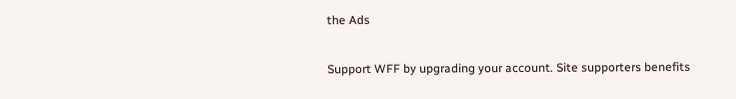the Ads

Support WFF by upgrading your account. Site supporters benefits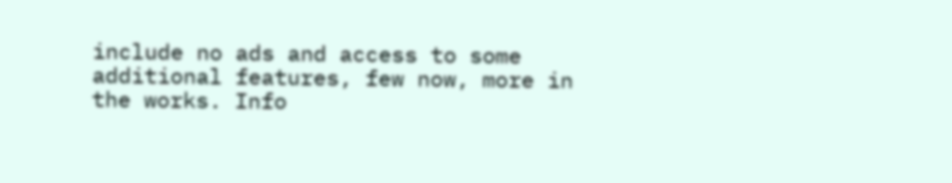include no ads and access to some additional features, few now, more in the works. Info